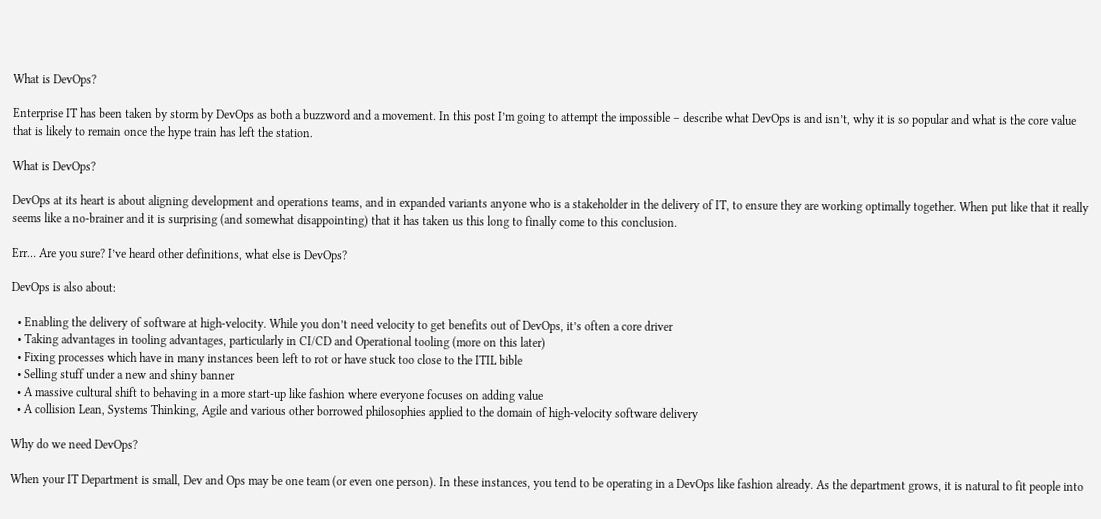What is DevOps?

Enterprise IT has been taken by storm by DevOps as both a buzzword and a movement. In this post I’m going to attempt the impossible – describe what DevOps is and isn’t, why it is so popular and what is the core value that is likely to remain once the hype train has left the station.

What is DevOps?

DevOps at its heart is about aligning development and operations teams, and in expanded variants anyone who is a stakeholder in the delivery of IT, to ensure they are working optimally together. When put like that it really seems like a no-brainer and it is surprising (and somewhat disappointing) that it has taken us this long to finally come to this conclusion.

Err… Are you sure? I’ve heard other definitions, what else is DevOps?

DevOps is also about:

  • Enabling the delivery of software at high-velocity. While you don’t need velocity to get benefits out of DevOps, it’s often a core driver
  • Taking advantages in tooling advantages, particularly in CI/CD and Operational tooling (more on this later)
  • Fixing processes which have in many instances been left to rot or have stuck too close to the ITIL bible
  • Selling stuff under a new and shiny banner
  • A massive cultural shift to behaving in a more start-up like fashion where everyone focuses on adding value
  • A collision Lean, Systems Thinking, Agile and various other borrowed philosophies applied to the domain of high-velocity software delivery

Why do we need DevOps?

When your IT Department is small, Dev and Ops may be one team (or even one person). In these instances, you tend to be operating in a DevOps like fashion already. As the department grows, it is natural to fit people into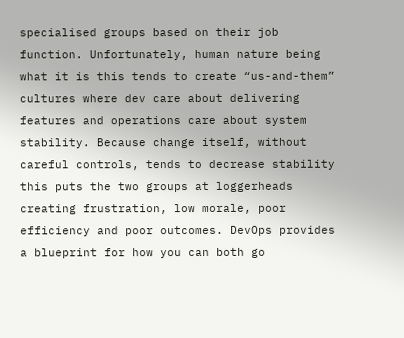specialised groups based on their job function. Unfortunately, human nature being what it is this tends to create “us-and-them” cultures where dev care about delivering features and operations care about system stability. Because change itself, without careful controls, tends to decrease stability this puts the two groups at loggerheads creating frustration, low morale, poor efficiency and poor outcomes. DevOps provides a blueprint for how you can both go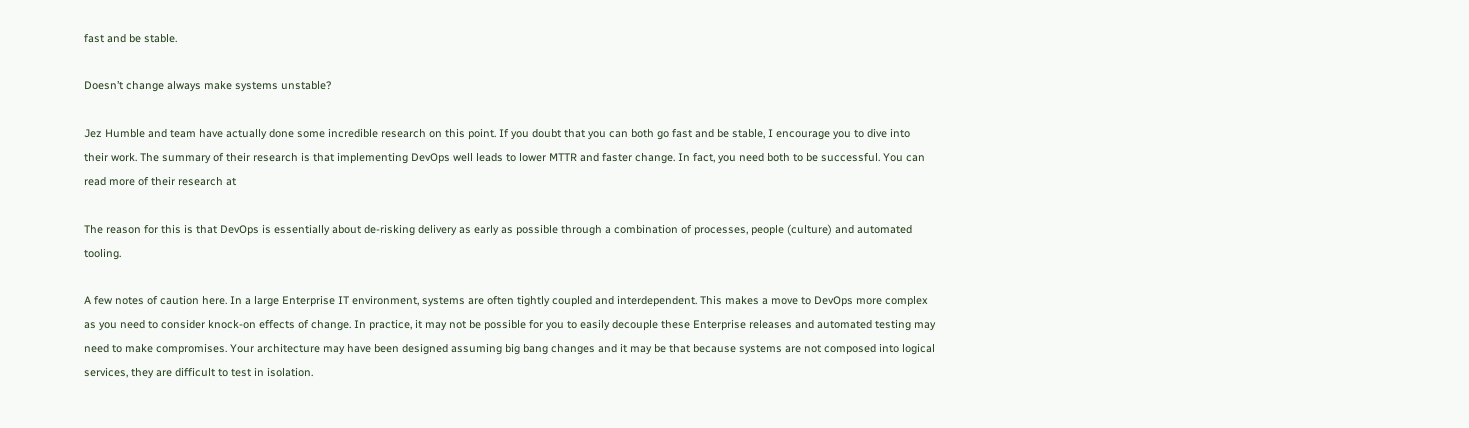fast and be stable.

Doesn’t change always make systems unstable?

Jez Humble and team have actually done some incredible research on this point. If you doubt that you can both go fast and be stable, I encourage you to dive into their work. The summary of their research is that implementing DevOps well leads to lower MTTR and faster change. In fact, you need both to be successful. You can read more of their research at

The reason for this is that DevOps is essentially about de-risking delivery as early as possible through a combination of processes, people (culture) and automated tooling.

A few notes of caution here. In a large Enterprise IT environment, systems are often tightly coupled and interdependent. This makes a move to DevOps more complex as you need to consider knock-on effects of change. In practice, it may not be possible for you to easily decouple these Enterprise releases and automated testing may need to make compromises. Your architecture may have been designed assuming big bang changes and it may be that because systems are not composed into logical services, they are difficult to test in isolation.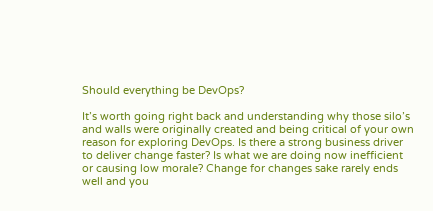Should everything be DevOps?

It’s worth going right back and understanding why those silo’s and walls were originally created and being critical of your own reason for exploring DevOps. Is there a strong business driver to deliver change faster? Is what we are doing now inefficient or causing low morale? Change for changes sake rarely ends well and you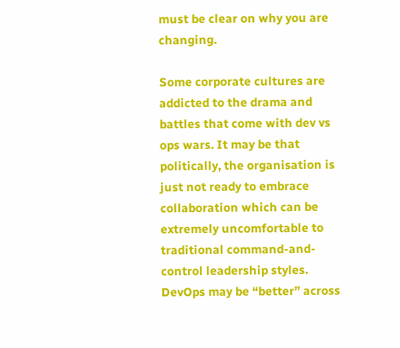must be clear on why you are changing.

Some corporate cultures are addicted to the drama and battles that come with dev vs ops wars. It may be that politically, the organisation is just not ready to embrace collaboration which can be extremely uncomfortable to traditional command-and-control leadership styles. DevOps may be “better” across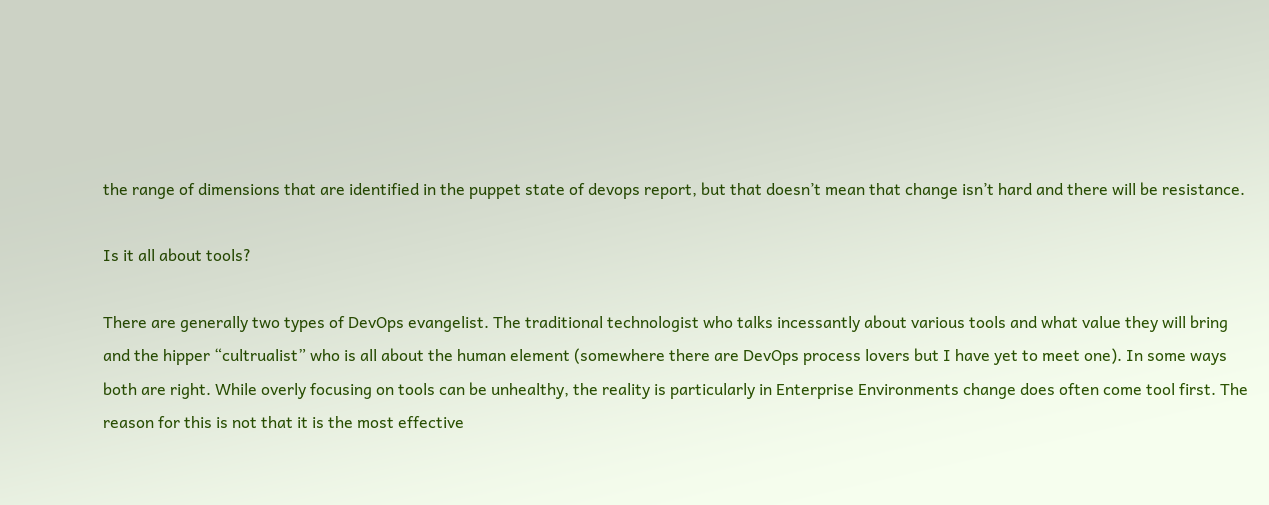the range of dimensions that are identified in the puppet state of devops report, but that doesn’t mean that change isn’t hard and there will be resistance.

Is it all about tools?

There are generally two types of DevOps evangelist. The traditional technologist who talks incessantly about various tools and what value they will bring and the hipper “cultrualist” who is all about the human element (somewhere there are DevOps process lovers but I have yet to meet one). In some ways both are right. While overly focusing on tools can be unhealthy, the reality is particularly in Enterprise Environments change does often come tool first. The reason for this is not that it is the most effective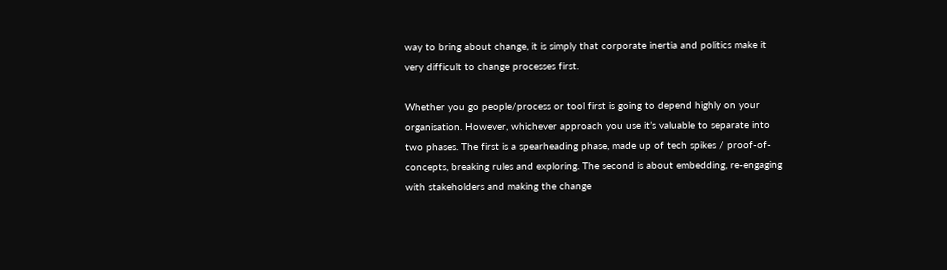way to bring about change, it is simply that corporate inertia and politics make it very difficult to change processes first.

Whether you go people/process or tool first is going to depend highly on your organisation. However, whichever approach you use it’s valuable to separate into two phases. The first is a spearheading phase, made up of tech spikes / proof-of-concepts, breaking rules and exploring. The second is about embedding, re-engaging with stakeholders and making the change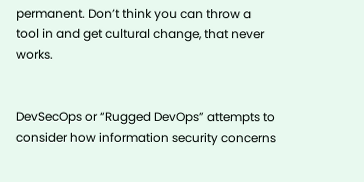permanent. Don’t think you can throw a tool in and get cultural change, that never works.


DevSecOps or “Rugged DevOps” attempts to consider how information security concerns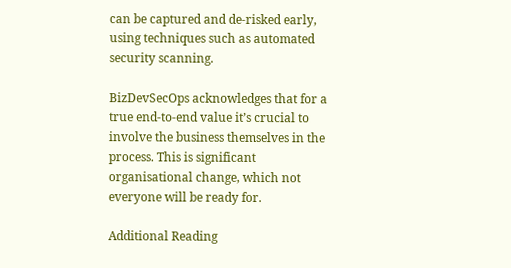can be captured and de-risked early, using techniques such as automated security scanning.

BizDevSecOps acknowledges that for a true end-to-end value it’s crucial to involve the business themselves in the process. This is significant organisational change, which not everyone will be ready for.

Additional Reading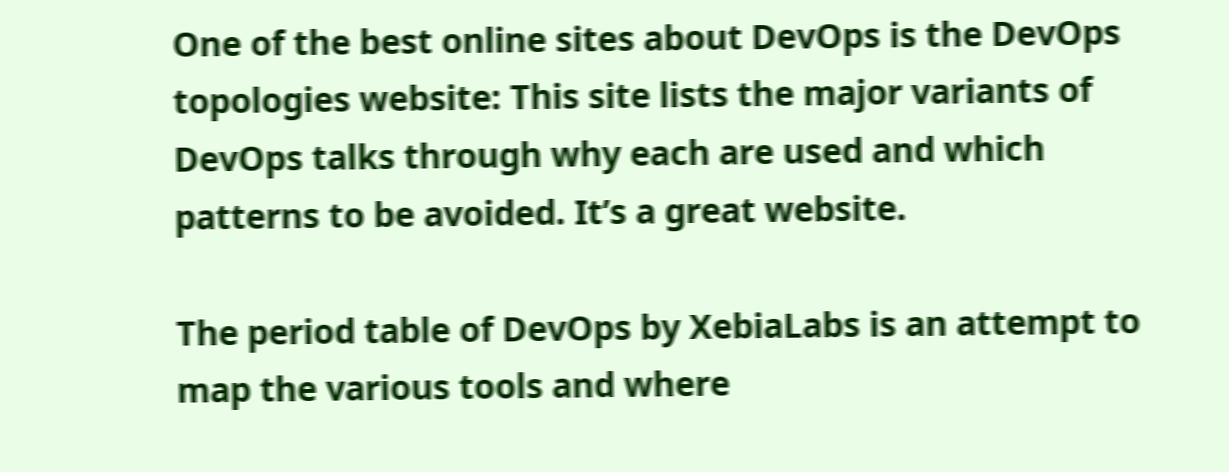One of the best online sites about DevOps is the DevOps topologies website: This site lists the major variants of DevOps talks through why each are used and which patterns to be avoided. It’s a great website.

The period table of DevOps by XebiaLabs is an attempt to map the various tools and where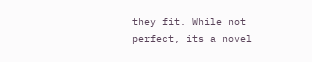they fit. While not perfect, its a novel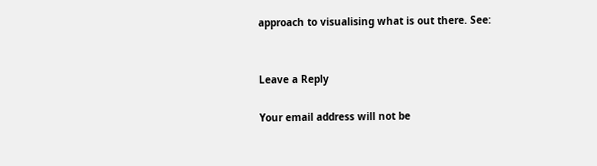approach to visualising what is out there. See:


Leave a Reply

Your email address will not be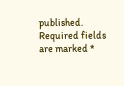published. Required fields are marked *